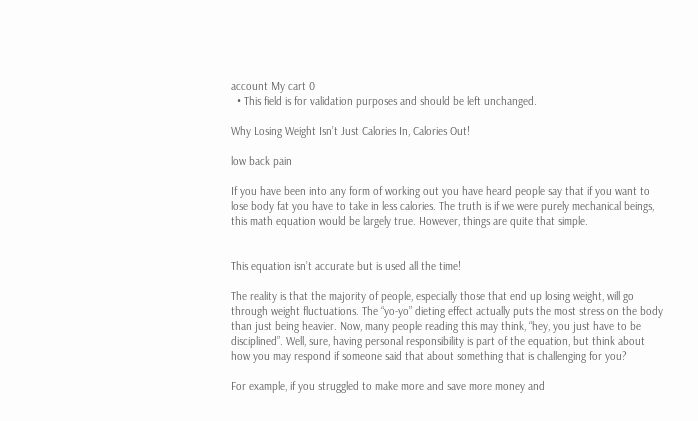account My cart 0
  • This field is for validation purposes and should be left unchanged.

Why Losing Weight Isn’t Just Calories In, Calories Out!

low back pain

If you have been into any form of working out you have heard people say that if you want to lose body fat you have to take in less calories. The truth is if we were purely mechanical beings, this math equation would be largely true. However, things are quite that simple.


This equation isn’t accurate but is used all the time!

The reality is that the majority of people, especially those that end up losing weight, will go through weight fluctuations. The “yo-yo” dieting effect actually puts the most stress on the body than just being heavier. Now, many people reading this may think, “hey, you just have to be disciplined”. Well, sure, having personal responsibility is part of the equation, but think about how you may respond if someone said that about something that is challenging for you?

For example, if you struggled to make more and save more money and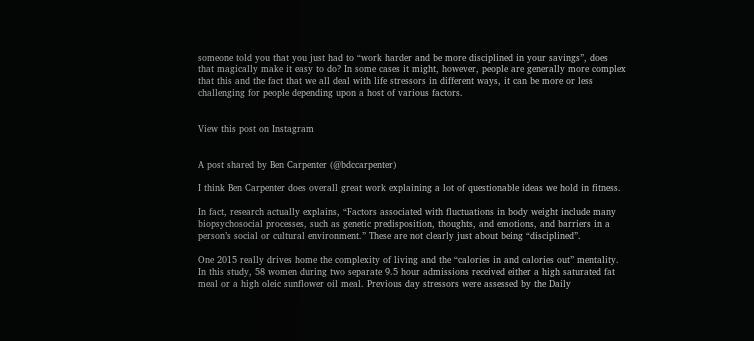someone told you that you just had to “work harder and be more disciplined in your savings”, does that magically make it easy to do? In some cases it might, however, people are generally more complex that this and the fact that we all deal with life stressors in different ways, it can be more or less challenging for people depending upon a host of various factors.


View this post on Instagram


A post shared by Ben Carpenter (@bdccarpenter)

I think Ben Carpenter does overall great work explaining a lot of questionable ideas we hold in fitness.

In fact, research actually explains, “Factors associated with fluctuations in body weight include many biopsychosocial processes, such as genetic predisposition, thoughts, and emotions, and barriers in a person’s social or cultural environment.” These are not clearly just about being “disciplined”.

One 2015 really drives home the complexity of living and the “calories in and calories out” mentality. In this study, 58 women during two separate 9.5 hour admissions received either a high saturated fat meal or a high oleic sunflower oil meal. Previous day stressors were assessed by the Daily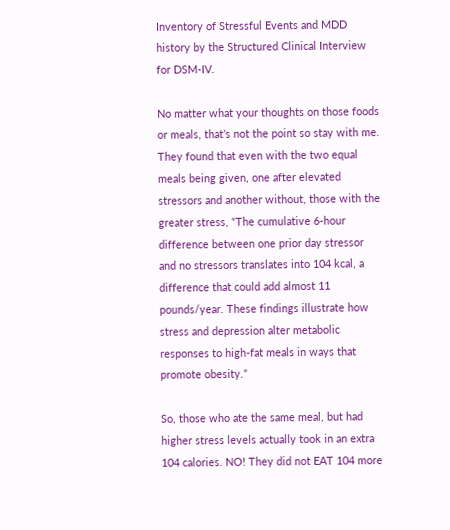Inventory of Stressful Events and MDD history by the Structured Clinical Interview for DSM-IV.

No matter what your thoughts on those foods or meals, that’s not the point so stay with me. They found that even with the two equal meals being given, one after elevated stressors and another without, those with the greater stress, “The cumulative 6-hour difference between one prior day stressor and no stressors translates into 104 kcal, a difference that could add almost 11 pounds/year. These findings illustrate how stress and depression alter metabolic responses to high-fat meals in ways that promote obesity.”

So, those who ate the same meal, but had higher stress levels actually took in an extra 104 calories. NO! They did not EAT 104 more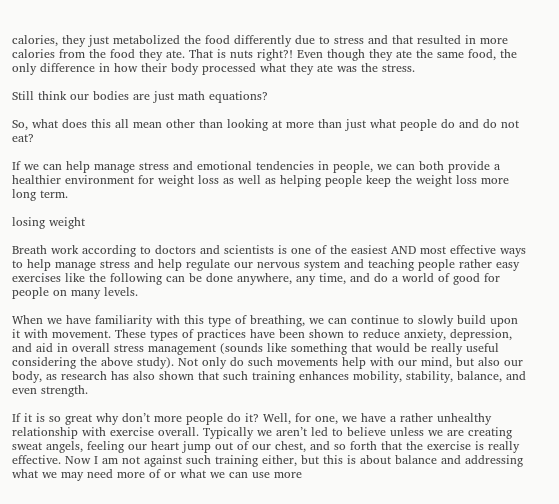calories, they just metabolized the food differently due to stress and that resulted in more calories from the food they ate. That is nuts right?! Even though they ate the same food, the only difference in how their body processed what they ate was the stress.

Still think our bodies are just math equations?

So, what does this all mean other than looking at more than just what people do and do not eat?

If we can help manage stress and emotional tendencies in people, we can both provide a healthier environment for weight loss as well as helping people keep the weight loss more long term.

losing weight

Breath work according to doctors and scientists is one of the easiest AND most effective ways to help manage stress and help regulate our nervous system and teaching people rather easy exercises like the following can be done anywhere, any time, and do a world of good for people on many levels.

When we have familiarity with this type of breathing, we can continue to slowly build upon it with movement. These types of practices have been shown to reduce anxiety, depression, and aid in overall stress management (sounds like something that would be really useful considering the above study). Not only do such movements help with our mind, but also our body, as research has also shown that such training enhances mobility, stability, balance, and even strength.

If it is so great why don’t more people do it? Well, for one, we have a rather unhealthy relationship with exercise overall. Typically we aren’t led to believe unless we are creating sweat angels, feeling our heart jump out of our chest, and so forth that the exercise is really effective. Now I am not against such training either, but this is about balance and addressing what we may need more of or what we can use more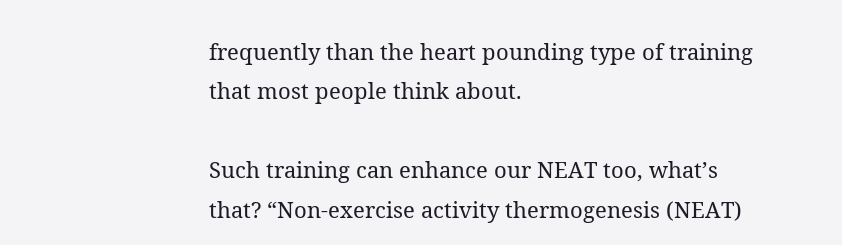frequently than the heart pounding type of training that most people think about.

Such training can enhance our NEAT too, what’s that? “Non-exercise activity thermogenesis (NEAT)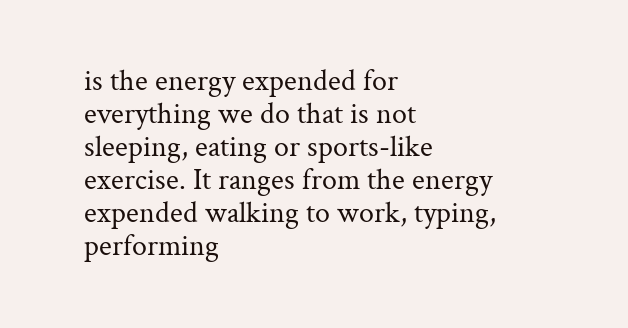is the energy expended for everything we do that is not sleeping, eating or sports-like exercise. It ranges from the energy expended walking to work, typing, performing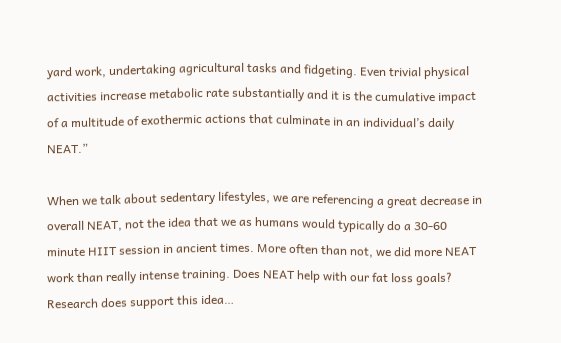yard work, undertaking agricultural tasks and fidgeting. Even trivial physical activities increase metabolic rate substantially and it is the cumulative impact of a multitude of exothermic actions that culminate in an individual’s daily NEAT.”

When we talk about sedentary lifestyles, we are referencing a great decrease in overall NEAT, not the idea that we as humans would typically do a 30-60 minute HIIT session in ancient times. More often than not, we did more NEAT work than really intense training. Does NEAT help with our fat loss goals? Research does support this idea…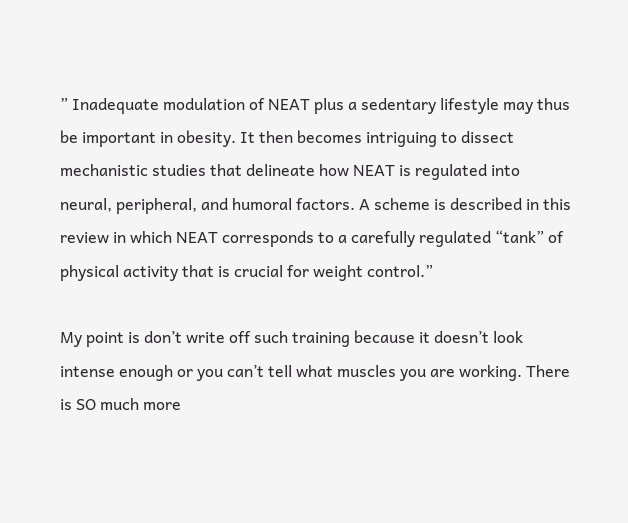” Inadequate modulation of NEAT plus a sedentary lifestyle may thus be important in obesity. It then becomes intriguing to dissect mechanistic studies that delineate how NEAT is regulated into neural, peripheral, and humoral factors. A scheme is described in this review in which NEAT corresponds to a carefully regulated “tank” of physical activity that is crucial for weight control.”

My point is don’t write off such training because it doesn’t look intense enough or you can’t tell what muscles you are working. There is SO much more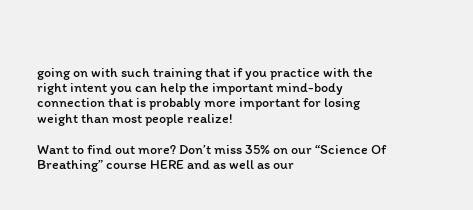going on with such training that if you practice with the right intent you can help the important mind-body connection that is probably more important for losing weight than most people realize!

Want to find out more? Don’t miss 35% on our “Science Of Breathing” course HERE and as well as our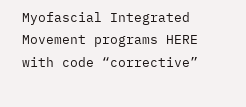Myofascial Integrated Movement programs HERE with code “corrective”